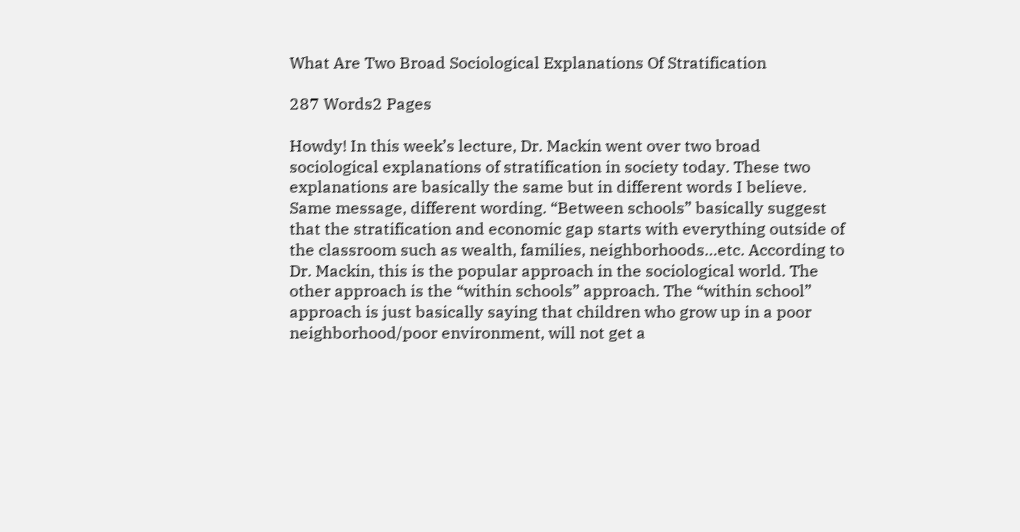What Are Two Broad Sociological Explanations Of Stratification

287 Words2 Pages

Howdy! In this week’s lecture, Dr. Mackin went over two broad sociological explanations of stratification in society today. These two explanations are basically the same but in different words I believe. Same message, different wording. “Between schools” basically suggest that the stratification and economic gap starts with everything outside of the classroom such as wealth, families, neighborhoods…etc. According to Dr. Mackin, this is the popular approach in the sociological world. The other approach is the “within schools” approach. The “within school” approach is just basically saying that children who grow up in a poor neighborhood/poor environment, will not get a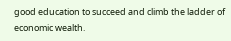good education to succeed and climb the ladder of economic wealth.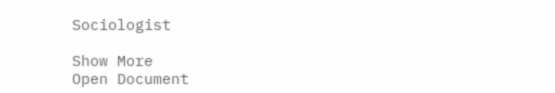Sociologist

Show More
Open Document